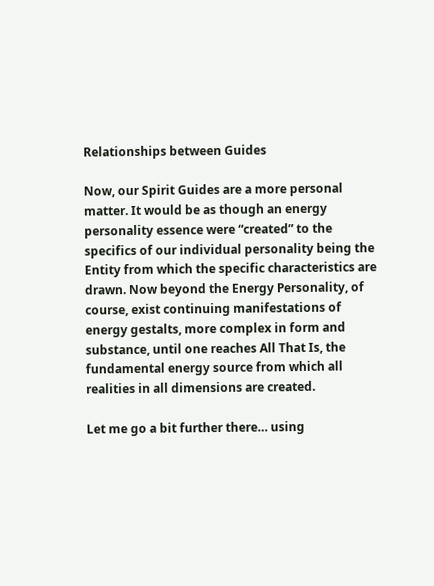Relationships between Guides

Now, our Spirit Guides are a more personal matter. It would be as though an energy personality essence were “created” to the specifics of our individual personality being the Entity from which the specific characteristics are drawn. Now beyond the Energy Personality, of course, exist continuing manifestations of energy gestalts, more complex in form and substance, until one reaches All That Is, the fundamental energy source from which all realities in all dimensions are created.

Let me go a bit further there… using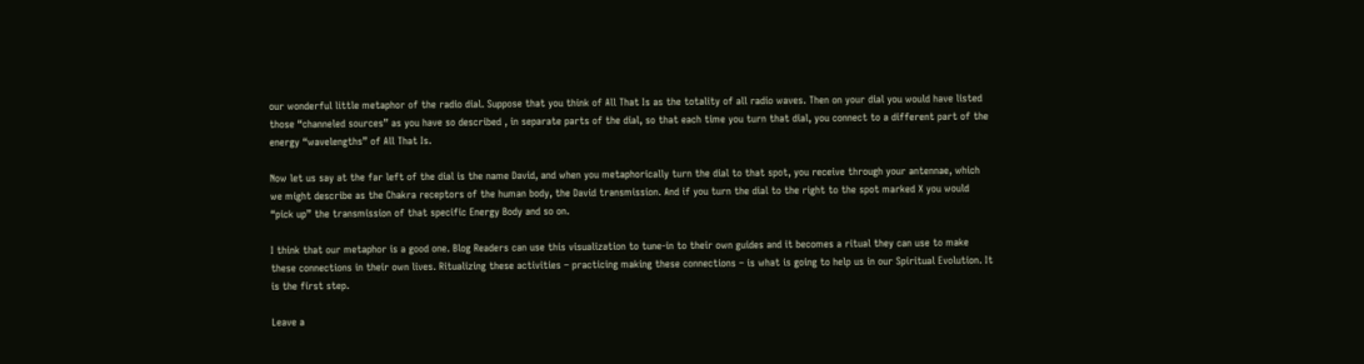our wonderful little metaphor of the radio dial. Suppose that you think of All That Is as the totality of all radio waves. Then on your dial you would have listed those “channeled sources” as you have so described , in separate parts of the dial, so that each time you turn that dial, you connect to a different part of the energy “wavelengths” of All That Is.

Now let us say at the far left of the dial is the name David, and when you metaphorically turn the dial to that spot, you receive through your antennae, which we might describe as the Chakra receptors of the human body, the David transmission. And if you turn the dial to the right to the spot marked X you would “pick up” the transmission of that specific Energy Body and so on.

I think that our metaphor is a good one. Blog Readers can use this visualization to tune-in to their own guides and it becomes a ritual they can use to make these connections in their own lives. Ritualizing these activities – practicing making these connections – is what is going to help us in our Spiritual Evolution. It is the first step.

Leave a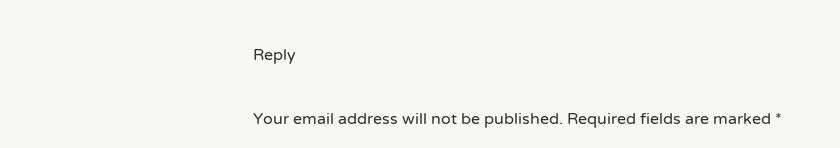Reply

Your email address will not be published. Required fields are marked *